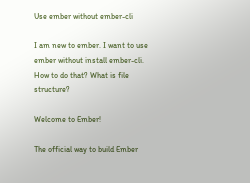Use ember without ember-cli

I am new to ember. I want to use ember without install ember-cli. How to do that? What is file structure?

Welcome to Ember!

The official way to build Ember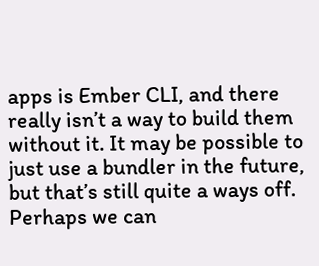apps is Ember CLI, and there really isn’t a way to build them without it. It may be possible to just use a bundler in the future, but that’s still quite a ways off. Perhaps we can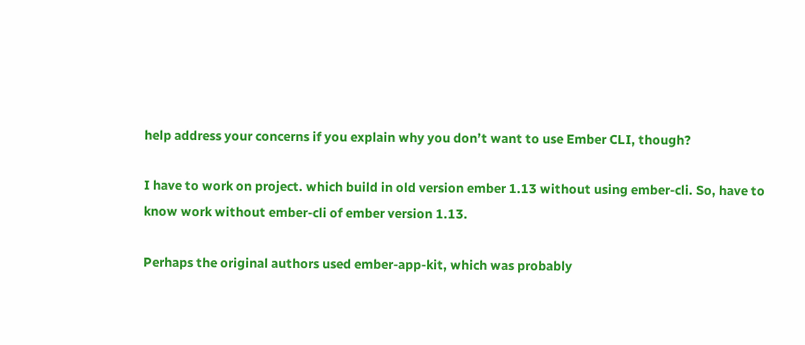help address your concerns if you explain why you don’t want to use Ember CLI, though?

I have to work on project. which build in old version ember 1.13 without using ember-cli. So, have to know work without ember-cli of ember version 1.13.

Perhaps the original authors used ember-app-kit, which was probably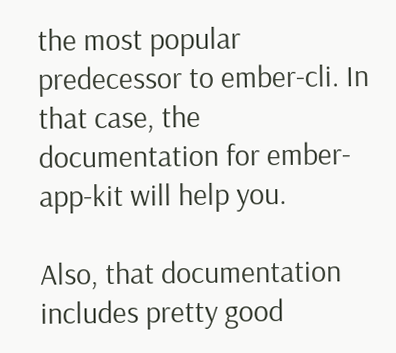the most popular predecessor to ember-cli. In that case, the documentation for ember-app-kit will help you.

Also, that documentation includes pretty good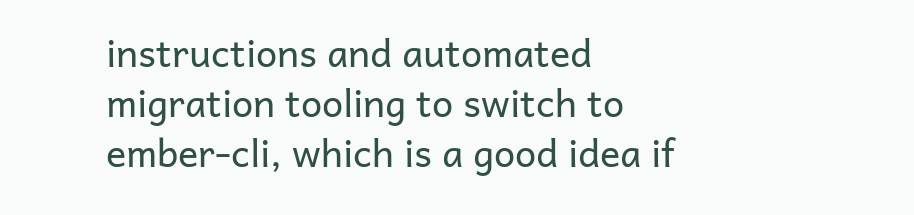instructions and automated migration tooling to switch to ember-cli, which is a good idea if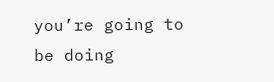you’re going to be doing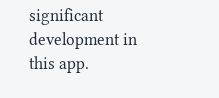significant development in this app.